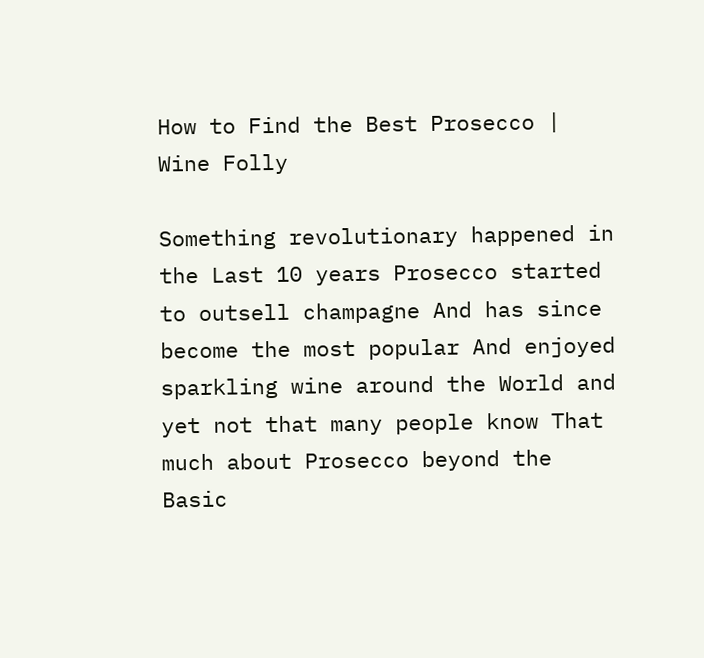How to Find the Best Prosecco | Wine Folly

Something revolutionary happened in the Last 10 years Prosecco started to outsell champagne And has since become the most popular And enjoyed sparkling wine around the World and yet not that many people know That much about Prosecco beyond the Basic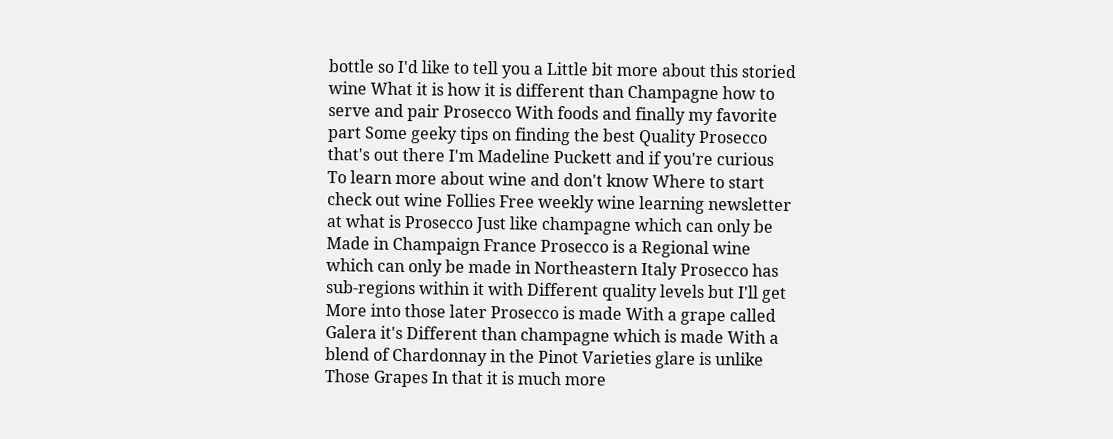bottle so I'd like to tell you a Little bit more about this storied wine What it is how it is different than Champagne how to serve and pair Prosecco With foods and finally my favorite part Some geeky tips on finding the best Quality Prosecco that's out there I'm Madeline Puckett and if you're curious To learn more about wine and don't know Where to start check out wine Follies Free weekly wine learning newsletter at what is Prosecco Just like champagne which can only be Made in Champaign France Prosecco is a Regional wine which can only be made in Northeastern Italy Prosecco has sub-regions within it with Different quality levels but I'll get More into those later Prosecco is made With a grape called Galera it's Different than champagne which is made With a blend of Chardonnay in the Pinot Varieties glare is unlike Those Grapes In that it is much more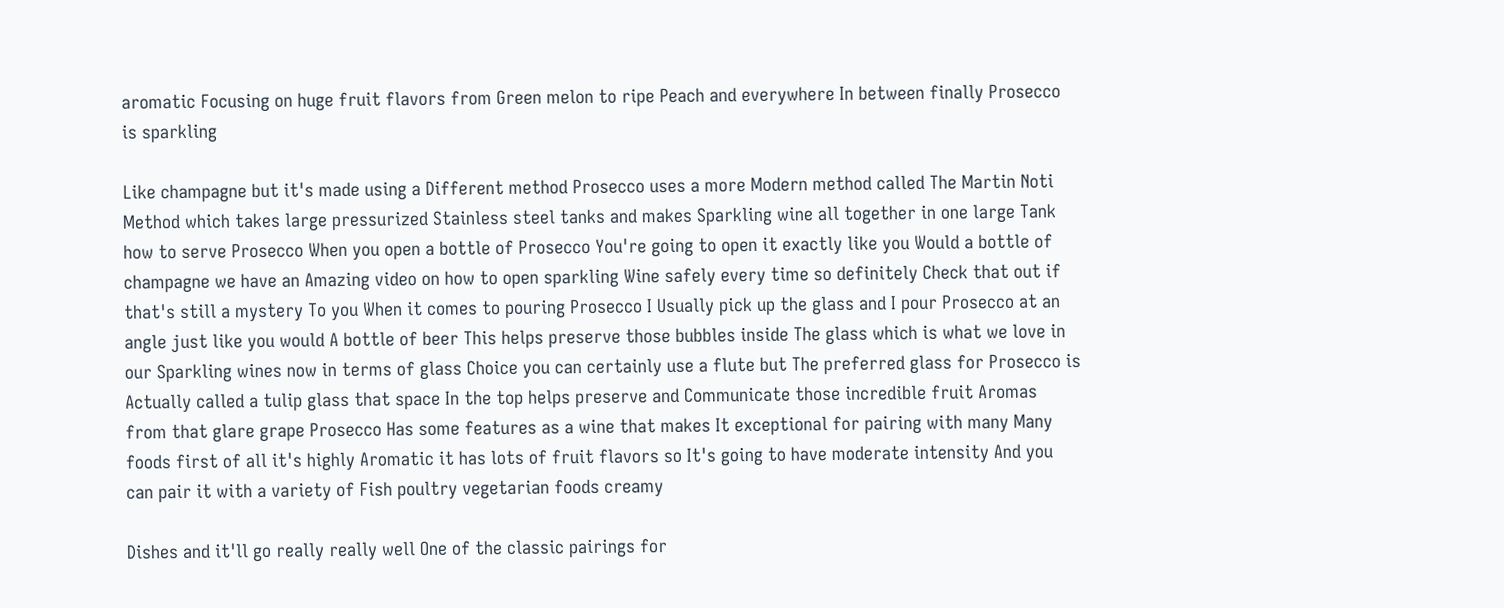aromatic Focusing on huge fruit flavors from Green melon to ripe Peach and everywhere In between finally Prosecco is sparkling

Like champagne but it's made using a Different method Prosecco uses a more Modern method called The Martin Noti Method which takes large pressurized Stainless steel tanks and makes Sparkling wine all together in one large Tank how to serve Prosecco When you open a bottle of Prosecco You're going to open it exactly like you Would a bottle of champagne we have an Amazing video on how to open sparkling Wine safely every time so definitely Check that out if that's still a mystery To you When it comes to pouring Prosecco I Usually pick up the glass and I pour Prosecco at an angle just like you would A bottle of beer This helps preserve those bubbles inside The glass which is what we love in our Sparkling wines now in terms of glass Choice you can certainly use a flute but The preferred glass for Prosecco is Actually called a tulip glass that space In the top helps preserve and Communicate those incredible fruit Aromas from that glare grape Prosecco Has some features as a wine that makes It exceptional for pairing with many Many foods first of all it's highly Aromatic it has lots of fruit flavors so It's going to have moderate intensity And you can pair it with a variety of Fish poultry vegetarian foods creamy

Dishes and it'll go really really well One of the classic pairings for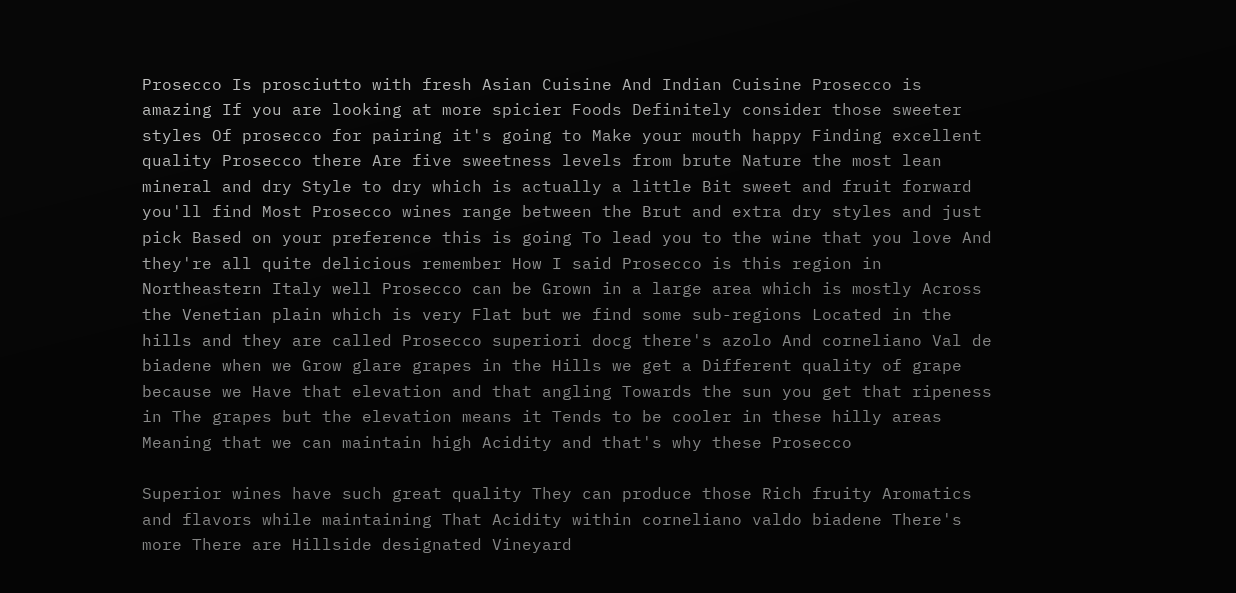Prosecco Is prosciutto with fresh Asian Cuisine And Indian Cuisine Prosecco is amazing If you are looking at more spicier Foods Definitely consider those sweeter styles Of prosecco for pairing it's going to Make your mouth happy Finding excellent quality Prosecco there Are five sweetness levels from brute Nature the most lean mineral and dry Style to dry which is actually a little Bit sweet and fruit forward you'll find Most Prosecco wines range between the Brut and extra dry styles and just pick Based on your preference this is going To lead you to the wine that you love And they're all quite delicious remember How I said Prosecco is this region in Northeastern Italy well Prosecco can be Grown in a large area which is mostly Across the Venetian plain which is very Flat but we find some sub-regions Located in the hills and they are called Prosecco superiori docg there's azolo And corneliano Val de biadene when we Grow glare grapes in the Hills we get a Different quality of grape because we Have that elevation and that angling Towards the sun you get that ripeness in The grapes but the elevation means it Tends to be cooler in these hilly areas Meaning that we can maintain high Acidity and that's why these Prosecco

Superior wines have such great quality They can produce those Rich fruity Aromatics and flavors while maintaining That Acidity within corneliano valdo biadene There's more There are Hillside designated Vineyard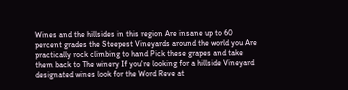Wines and the hillsides in this region Are insane up to 60 percent grades the Steepest Vineyards around the world you Are practically rock climbing to hand Pick these grapes and take them back to The winery If you're looking for a hillside Vineyard designated wines look for the Word Reve at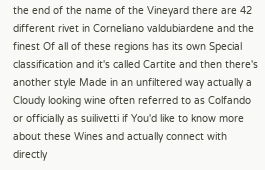the end of the name of the Vineyard there are 42 different rivet in Corneliano valdubiardene and the finest Of all of these regions has its own Special classification and it's called Cartite and then there's another style Made in an unfiltered way actually a Cloudy looking wine often referred to as Colfando or officially as suilivetti if You'd like to know more about these Wines and actually connect with directly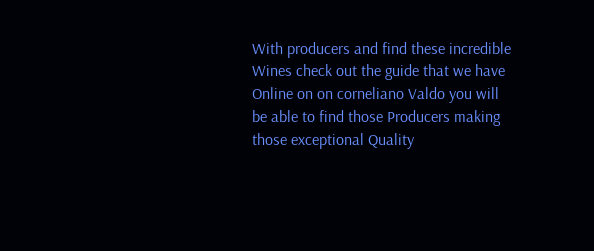With producers and find these incredible Wines check out the guide that we have Online on on corneliano Valdo you will be able to find those Producers making those exceptional Quality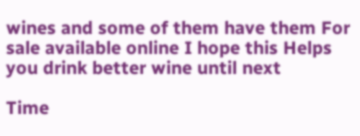wines and some of them have them For sale available online I hope this Helps you drink better wine until next

Time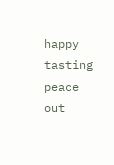happy tasting peace out